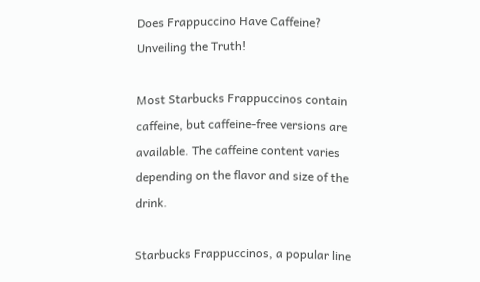Does Frappuccino Have Caffeine? Unveiling the Truth!

Most Starbucks Frappuccinos contain caffeine, but caffeine-free versions are available. The caffeine content varies depending on the flavor and size of the drink.

Starbucks Frappuccinos, a popular line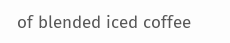of blended iced coffee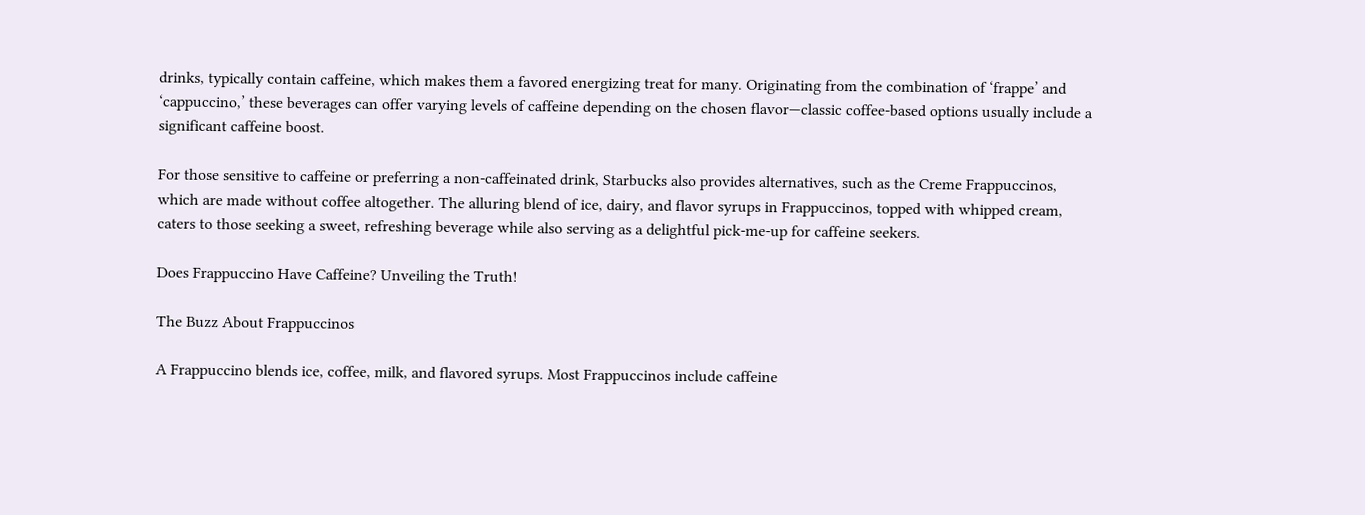drinks, typically contain caffeine, which makes them a favored energizing treat for many. Originating from the combination of ‘frappe’ and ‘cappuccino,’ these beverages can offer varying levels of caffeine depending on the chosen flavor—classic coffee-based options usually include a significant caffeine boost.

For those sensitive to caffeine or preferring a non-caffeinated drink, Starbucks also provides alternatives, such as the Creme Frappuccinos, which are made without coffee altogether. The alluring blend of ice, dairy, and flavor syrups in Frappuccinos, topped with whipped cream, caters to those seeking a sweet, refreshing beverage while also serving as a delightful pick-me-up for caffeine seekers.

Does Frappuccino Have Caffeine? Unveiling the Truth!

The Buzz About Frappuccinos

A Frappuccino blends ice, coffee, milk, and flavored syrups. Most Frappuccinos include caffeine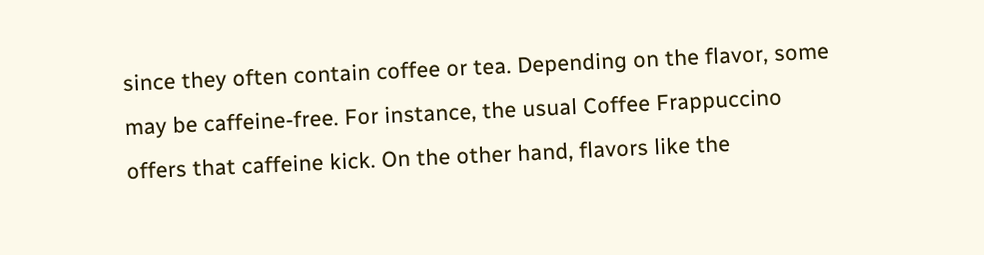since they often contain coffee or tea. Depending on the flavor, some may be caffeine-free. For instance, the usual Coffee Frappuccino offers that caffeine kick. On the other hand, flavors like the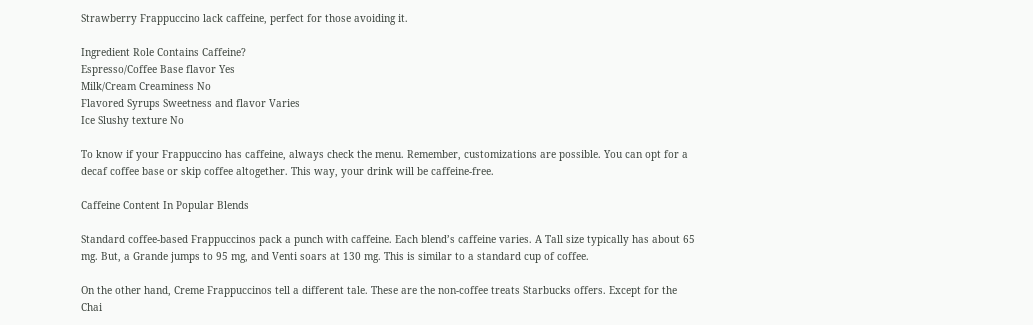Strawberry Frappuccino lack caffeine, perfect for those avoiding it.

Ingredient Role Contains Caffeine?
Espresso/Coffee Base flavor Yes
Milk/Cream Creaminess No
Flavored Syrups Sweetness and flavor Varies
Ice Slushy texture No

To know if your Frappuccino has caffeine, always check the menu. Remember, customizations are possible. You can opt for a decaf coffee base or skip coffee altogether. This way, your drink will be caffeine-free.

Caffeine Content In Popular Blends

Standard coffee-based Frappuccinos pack a punch with caffeine. Each blend’s caffeine varies. A Tall size typically has about 65 mg. But, a Grande jumps to 95 mg, and Venti soars at 130 mg. This is similar to a standard cup of coffee.

On the other hand, Creme Frappuccinos tell a different tale. These are the non-coffee treats Starbucks offers. Except for the Chai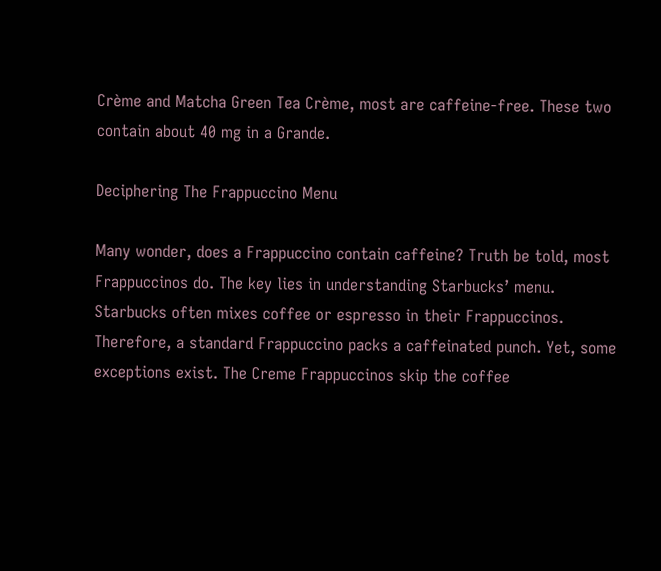Crème and Matcha Green Tea Crème, most are caffeine-free. These two contain about 40 mg in a Grande.

Deciphering The Frappuccino Menu

Many wonder, does a Frappuccino contain caffeine? Truth be told, most Frappuccinos do. The key lies in understanding Starbucks’ menu. Starbucks often mixes coffee or espresso in their Frappuccinos. Therefore, a standard Frappuccino packs a caffeinated punch. Yet, some exceptions exist. The Creme Frappuccinos skip the coffee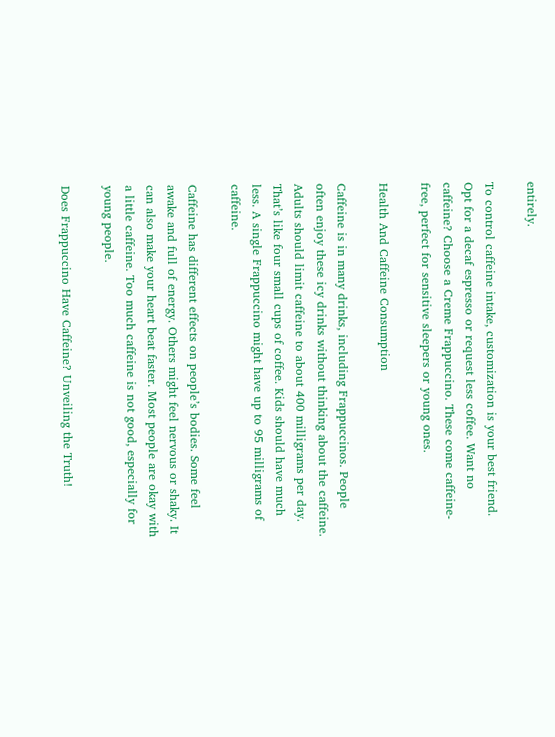entirely.

To control caffeine intake, customization is your best friend. Opt for a decaf espresso or request less coffee. Want no caffeine? Choose a Creme Frappuccino. These come caffeine-free, perfect for sensitive sleepers or young ones.

Health And Caffeine Consumption

Caffeine is in many drinks, including Frappuccinos. People often enjoy these icy drinks without thinking about the caffeine. Adults should limit caffeine to about 400 milligrams per day. That’s like four small cups of coffee. Kids should have much less. A single Frappuccino might have up to 95 milligrams of caffeine.

Caffeine has different effects on people’s bodies. Some feel awake and full of energy. Others might feel nervous or shaky. It can also make your heart beat faster. Most people are okay with a little caffeine. Too much caffeine is not good, especially for young people.

Does Frappuccino Have Caffeine? Unveiling the Truth!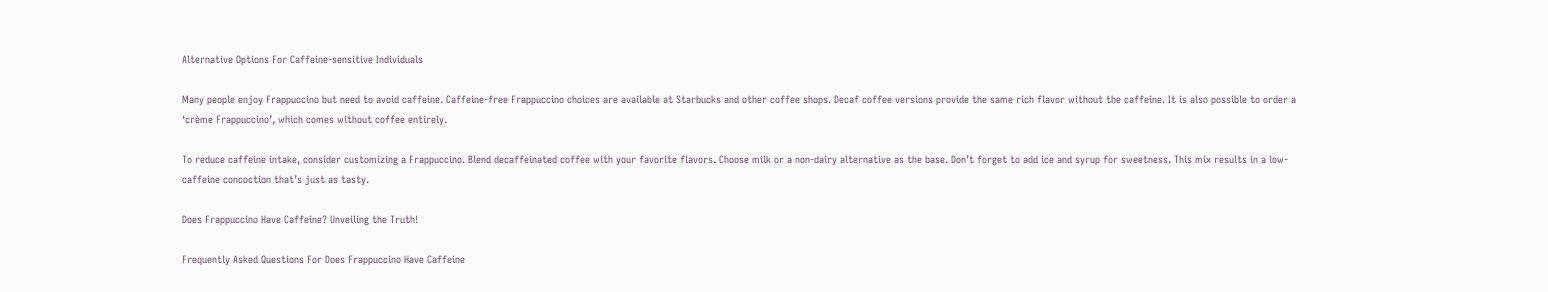Alternative Options For Caffeine-sensitive Individuals

Many people enjoy Frappuccino but need to avoid caffeine. Caffeine-free Frappuccino choices are available at Starbucks and other coffee shops. Decaf coffee versions provide the same rich flavor without the caffeine. It is also possible to order a ‘crème Frappuccino’, which comes without coffee entirely.

To reduce caffeine intake, consider customizing a Frappuccino. Blend decaffeinated coffee with your favorite flavors. Choose milk or a non-dairy alternative as the base. Don’t forget to add ice and syrup for sweetness. This mix results in a low-caffeine concoction that’s just as tasty.

Does Frappuccino Have Caffeine? Unveiling the Truth!

Frequently Asked Questions For Does Frappuccino Have Caffeine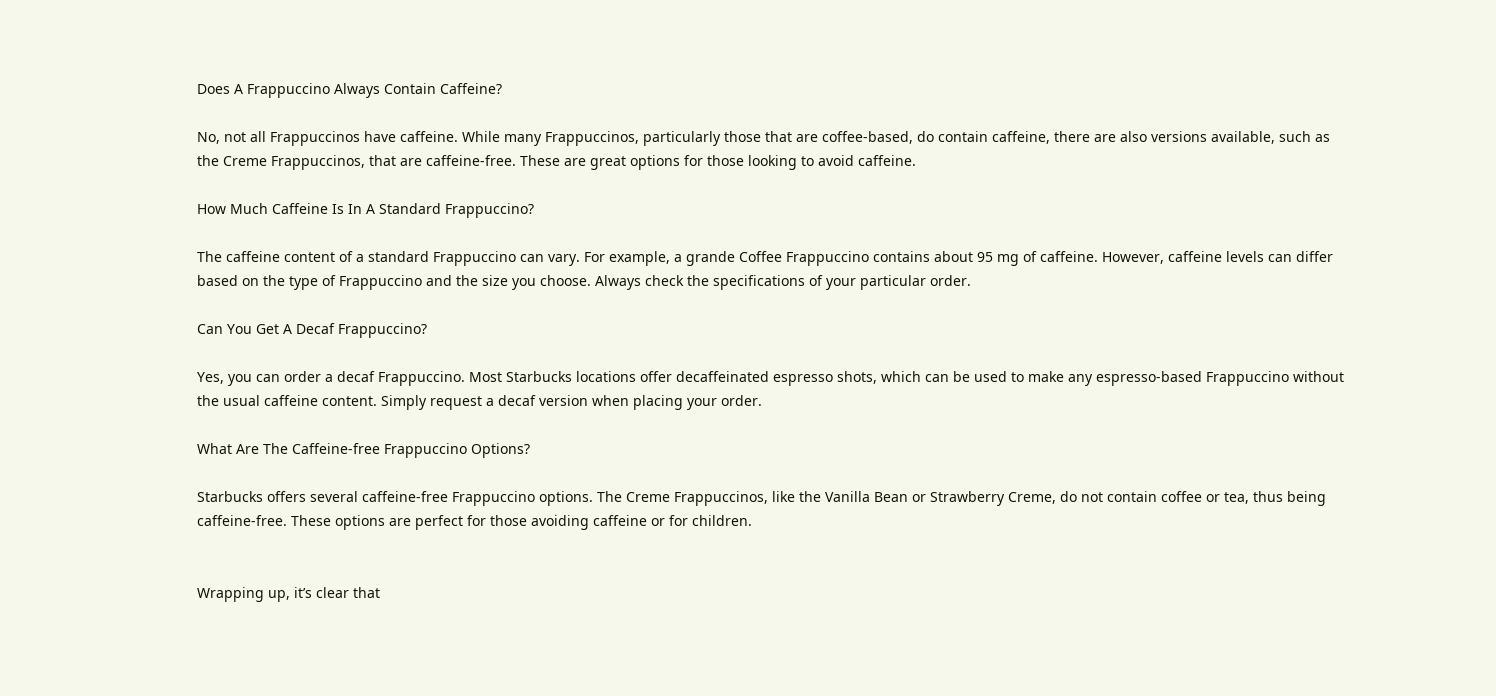Does A Frappuccino Always Contain Caffeine?

No, not all Frappuccinos have caffeine. While many Frappuccinos, particularly those that are coffee-based, do contain caffeine, there are also versions available, such as the Creme Frappuccinos, that are caffeine-free. These are great options for those looking to avoid caffeine.

How Much Caffeine Is In A Standard Frappuccino?

The caffeine content of a standard Frappuccino can vary. For example, a grande Coffee Frappuccino contains about 95 mg of caffeine. However, caffeine levels can differ based on the type of Frappuccino and the size you choose. Always check the specifications of your particular order.

Can You Get A Decaf Frappuccino?

Yes, you can order a decaf Frappuccino. Most Starbucks locations offer decaffeinated espresso shots, which can be used to make any espresso-based Frappuccino without the usual caffeine content. Simply request a decaf version when placing your order.

What Are The Caffeine-free Frappuccino Options?

Starbucks offers several caffeine-free Frappuccino options. The Creme Frappuccinos, like the Vanilla Bean or Strawberry Creme, do not contain coffee or tea, thus being caffeine-free. These options are perfect for those avoiding caffeine or for children.


Wrapping up, it’s clear that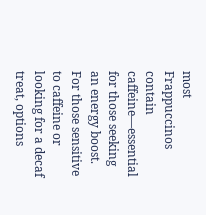most Frappuccinos contain caffeine—essential for those seeking an energy boost. For those sensitive to caffeine or looking for a decaf treat, options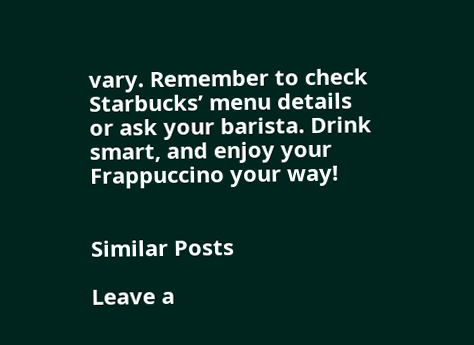vary. Remember to check Starbucks’ menu details or ask your barista. Drink smart, and enjoy your Frappuccino your way!


Similar Posts

Leave a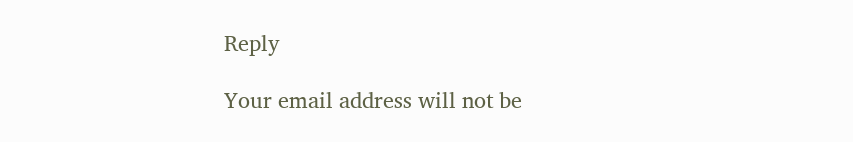Reply

Your email address will not be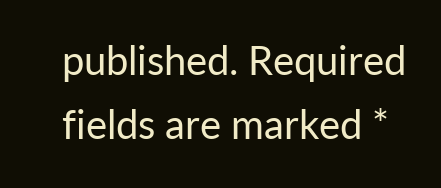published. Required fields are marked *